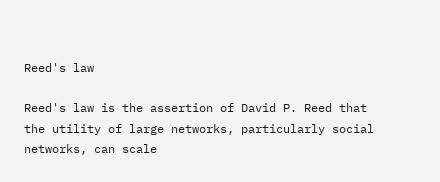Reed's law

Reed's law is the assertion of David P. Reed that the utility of large networks, particularly social networks, can scale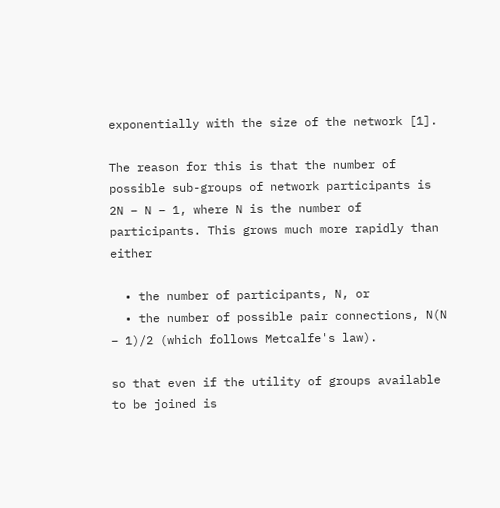exponentially with the size of the network [1].

The reason for this is that the number of possible sub-groups of network participants is 2N − N − 1, where N is the number of participants. This grows much more rapidly than either

  • the number of participants, N, or
  • the number of possible pair connections, N(N − 1)/2 (which follows Metcalfe's law).

so that even if the utility of groups available to be joined is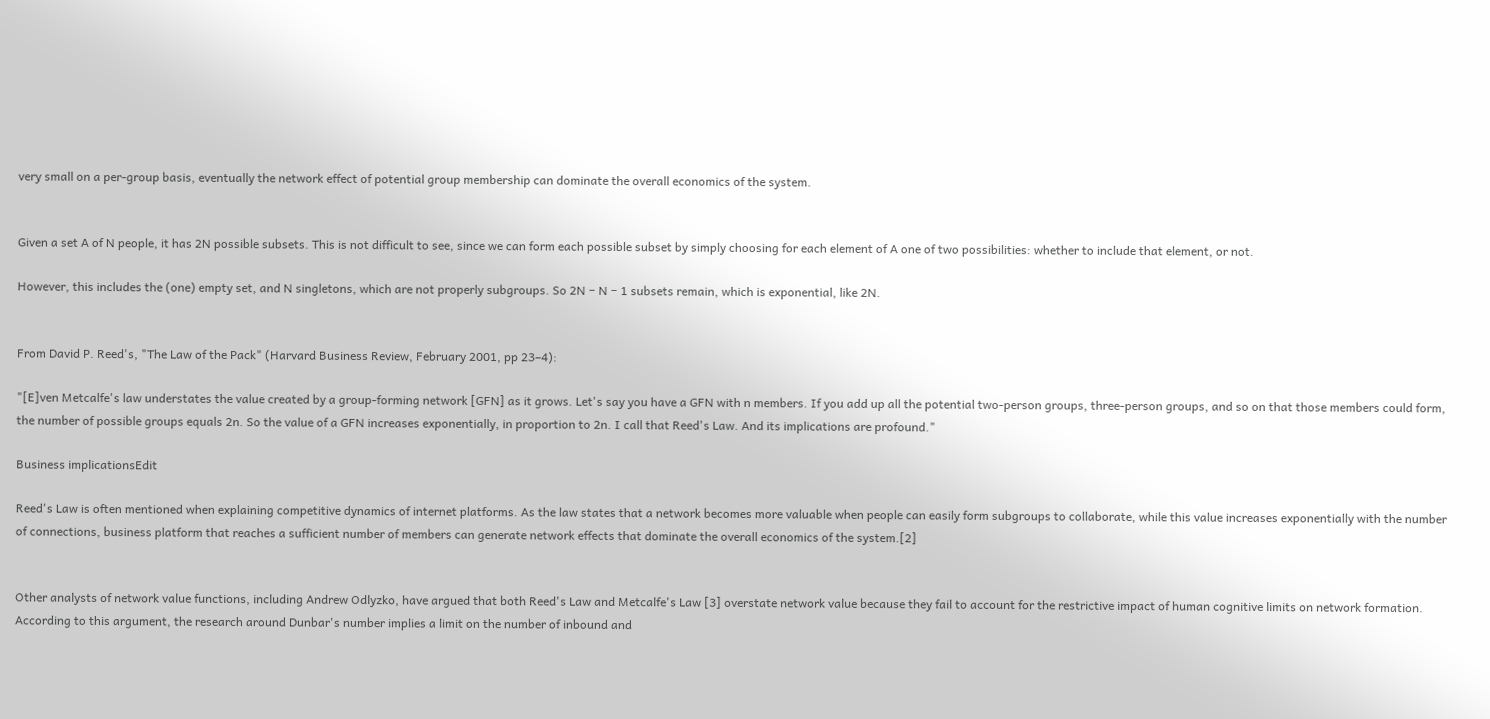very small on a per-group basis, eventually the network effect of potential group membership can dominate the overall economics of the system.


Given a set A of N people, it has 2N possible subsets. This is not difficult to see, since we can form each possible subset by simply choosing for each element of A one of two possibilities: whether to include that element, or not.

However, this includes the (one) empty set, and N singletons, which are not properly subgroups. So 2N − N − 1 subsets remain, which is exponential, like 2N.


From David P. Reed's, "The Law of the Pack" (Harvard Business Review, February 2001, pp 23–4):

"[E]ven Metcalfe's law understates the value created by a group-forming network [GFN] as it grows. Let's say you have a GFN with n members. If you add up all the potential two-person groups, three-person groups, and so on that those members could form, the number of possible groups equals 2n. So the value of a GFN increases exponentially, in proportion to 2n. I call that Reed's Law. And its implications are profound."

Business implicationsEdit

Reed's Law is often mentioned when explaining competitive dynamics of internet platforms. As the law states that a network becomes more valuable when people can easily form subgroups to collaborate, while this value increases exponentially with the number of connections, business platform that reaches a sufficient number of members can generate network effects that dominate the overall economics of the system.[2]


Other analysts of network value functions, including Andrew Odlyzko, have argued that both Reed's Law and Metcalfe's Law [3] overstate network value because they fail to account for the restrictive impact of human cognitive limits on network formation. According to this argument, the research around Dunbar's number implies a limit on the number of inbound and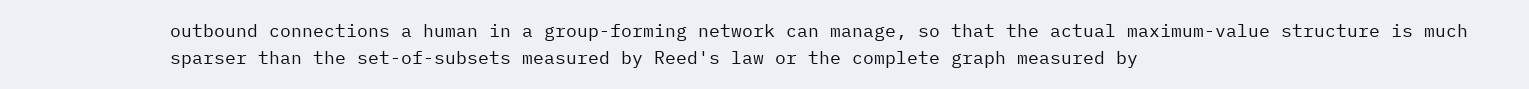outbound connections a human in a group-forming network can manage, so that the actual maximum-value structure is much sparser than the set-of-subsets measured by Reed's law or the complete graph measured by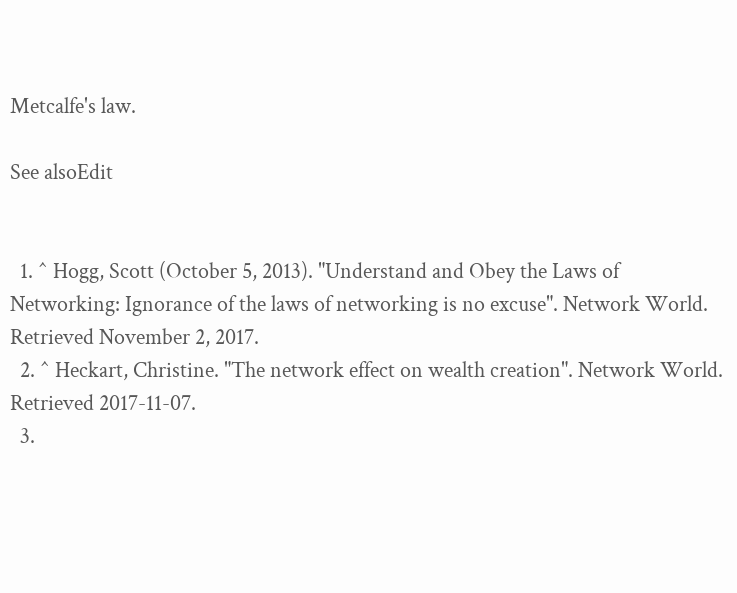Metcalfe's law.

See alsoEdit


  1. ^ Hogg, Scott (October 5, 2013). "Understand and Obey the Laws of Networking: Ignorance of the laws of networking is no excuse". Network World. Retrieved November 2, 2017.
  2. ^ Heckart, Christine. "The network effect on wealth creation". Network World. Retrieved 2017-11-07.
  3.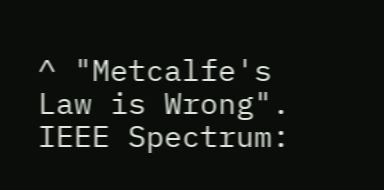^ "Metcalfe's Law is Wrong". IEEE Spectrum: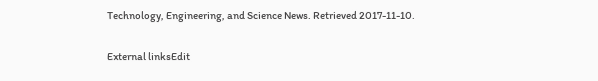Technology, Engineering, and Science News. Retrieved 2017-11-10.

External linksEdit